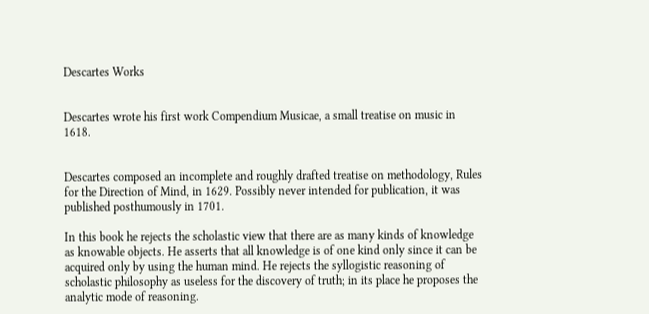Descartes Works


Descartes wrote his first work Compendium Musicae, a small treatise on music in 1618.


Descartes composed an incomplete and roughly drafted treatise on methodology, Rules for the Direction of Mind, in 1629. Possibly never intended for publication, it was published posthumously in 1701.

In this book he rejects the scholastic view that there are as many kinds of knowledge as knowable objects. He asserts that all knowledge is of one kind only since it can be acquired only by using the human mind. He rejects the syllogistic reasoning of scholastic philosophy as useless for the discovery of truth; in its place he proposes the analytic mode of reasoning.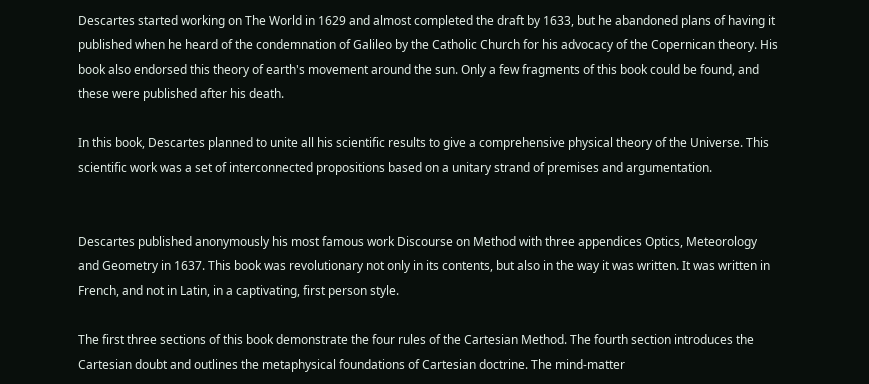Descartes started working on The World in 1629 and almost completed the draft by 1633, but he abandoned plans of having it published when he heard of the condemnation of Galileo by the Catholic Church for his advocacy of the Copernican theory. His book also endorsed this theory of earth's movement around the sun. Only a few fragments of this book could be found, and these were published after his death.

In this book, Descartes planned to unite all his scientific results to give a comprehensive physical theory of the Universe. This scientific work was a set of interconnected propositions based on a unitary strand of premises and argumentation.


Descartes published anonymously his most famous work Discourse on Method with three appendices Optics, Meteorology and Geometry in 1637. This book was revolutionary not only in its contents, but also in the way it was written. It was written in French, and not in Latin, in a captivating, first person style.

The first three sections of this book demonstrate the four rules of the Cartesian Method. The fourth section introduces the Cartesian doubt and outlines the metaphysical foundations of Cartesian doctrine. The mind-matter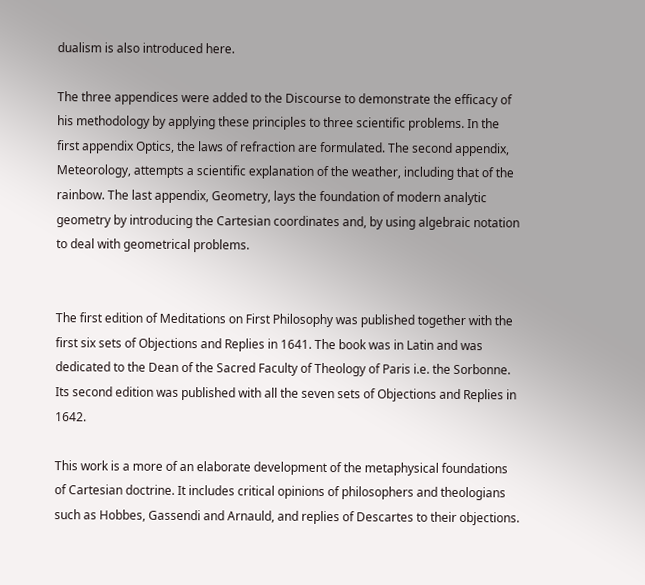dualism is also introduced here.

The three appendices were added to the Discourse to demonstrate the efficacy of his methodology by applying these principles to three scientific problems. In the first appendix Optics, the laws of refraction are formulated. The second appendix, Meteorology, attempts a scientific explanation of the weather, including that of the rainbow. The last appendix, Geometry, lays the foundation of modern analytic geometry by introducing the Cartesian coordinates and, by using algebraic notation to deal with geometrical problems.


The first edition of Meditations on First Philosophy was published together with the first six sets of Objections and Replies in 1641. The book was in Latin and was dedicated to the Dean of the Sacred Faculty of Theology of Paris i.e. the Sorbonne. Its second edition was published with all the seven sets of Objections and Replies in 1642.

This work is a more of an elaborate development of the metaphysical foundations of Cartesian doctrine. It includes critical opinions of philosophers and theologians such as Hobbes, Gassendi and Arnauld, and replies of Descartes to their objections.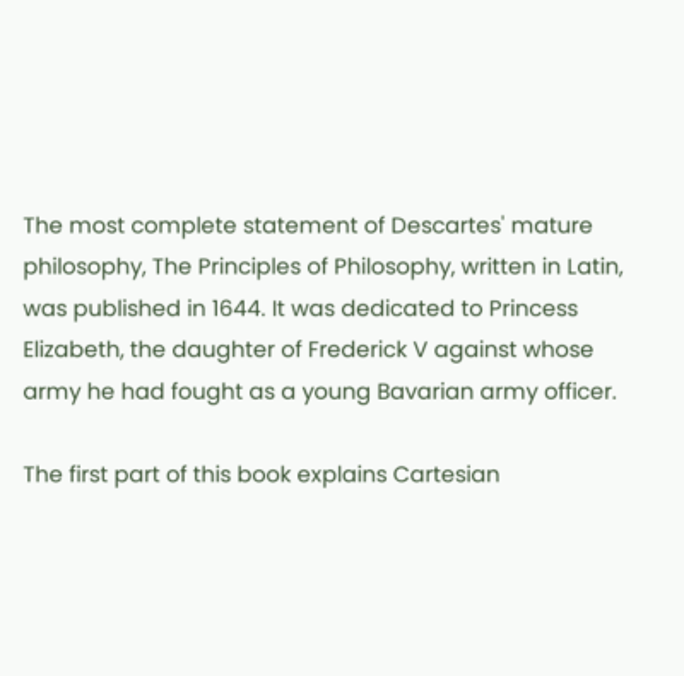The most complete statement of Descartes' mature philosophy, The Principles of Philosophy, written in Latin, was published in 1644. It was dedicated to Princess Elizabeth, the daughter of Frederick V against whose army he had fought as a young Bavarian army officer.

The first part of this book explains Cartesian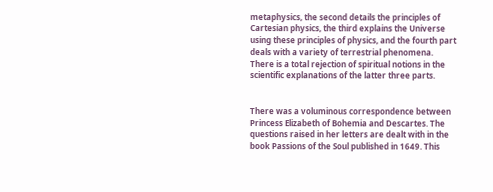metaphysics, the second details the principles of Cartesian physics, the third explains the Universe using these principles of physics, and the fourth part deals with a variety of terrestrial phenomena. There is a total rejection of spiritual notions in the scientific explanations of the latter three parts.


There was a voluminous correspondence between Princess Elizabeth of Bohemia and Descartes. The questions raised in her letters are dealt with in the book Passions of the Soul published in 1649. This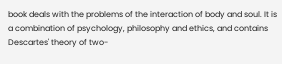book deals with the problems of the interaction of body and soul. It is a combination of psychology, philosophy and ethics, and contains Descartes' theory of two-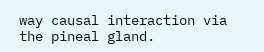way causal interaction via the pineal gland.